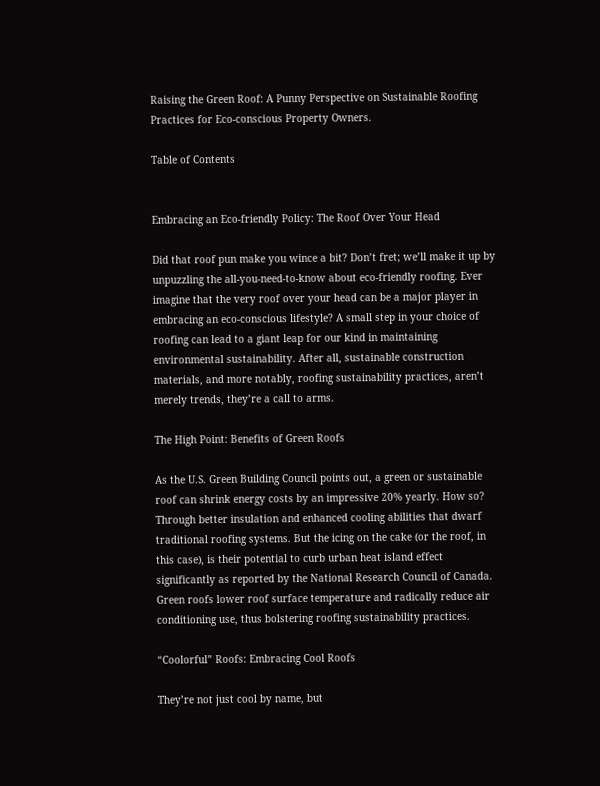Raising the Green Roof: A Punny Perspective on Sustainable Roofing Practices for Eco-conscious Property Owners.

Table of Contents


Embracing an Eco-friendly Policy: The Roof Over Your Head

Did that roof pun make you wince a bit? Don’t fret; we’ll make it up by unpuzzling the all-you-need-to-know about eco-friendly roofing. Ever imagine that the very roof over your head can be a major player in embracing an eco-conscious lifestyle? A small step in your choice of roofing can lead to a giant leap for our kind in maintaining environmental sustainability. After all, sustainable construction materials, and more notably, roofing sustainability practices, aren’t merely trends, they’re a call to arms.

The High Point: Benefits of Green Roofs

As the U.S. Green Building Council points out, a green or sustainable roof can shrink energy costs by an impressive 20% yearly. How so? Through better insulation and enhanced cooling abilities that dwarf traditional roofing systems. But the icing on the cake (or the roof, in this case), is their potential to curb urban heat island effect significantly as reported by the National Research Council of Canada. Green roofs lower roof surface temperature and radically reduce air conditioning use, thus bolstering roofing sustainability practices.

“Coolorful” Roofs: Embracing Cool Roofs

They’re not just cool by name, but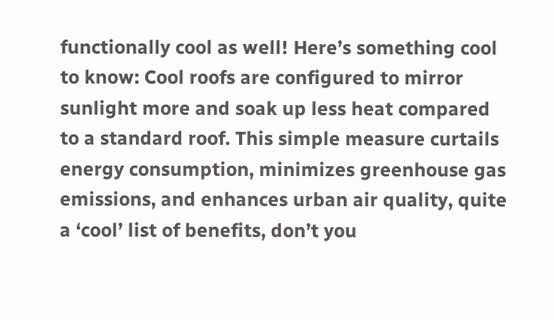functionally cool as well! Here’s something cool to know: Cool roofs are configured to mirror sunlight more and soak up less heat compared to a standard roof. This simple measure curtails energy consumption, minimizes greenhouse gas emissions, and enhances urban air quality, quite a ‘cool’ list of benefits, don’t you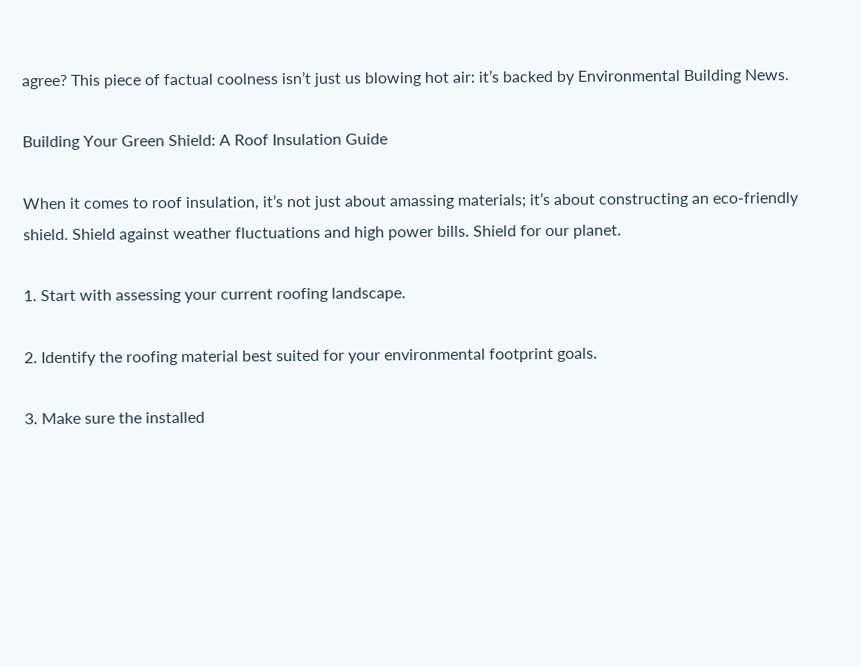agree? This piece of factual coolness isn’t just us blowing hot air: it’s backed by Environmental Building News.

Building Your Green Shield: A Roof Insulation Guide

When it comes to roof insulation, it’s not just about amassing materials; it’s about constructing an eco-friendly shield. Shield against weather fluctuations and high power bills. Shield for our planet.

1. Start with assessing your current roofing landscape.

2. Identify the roofing material best suited for your environmental footprint goals.

3. Make sure the installed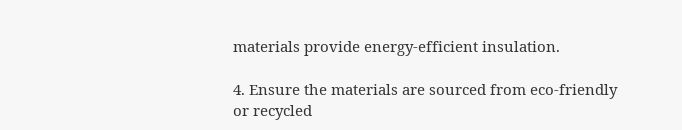materials provide energy-efficient insulation.

4. Ensure the materials are sourced from eco-friendly or recycled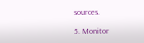sources.

5. Monitor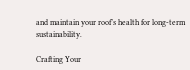and maintain your roof’s health for long-term sustainability.

Crafting Your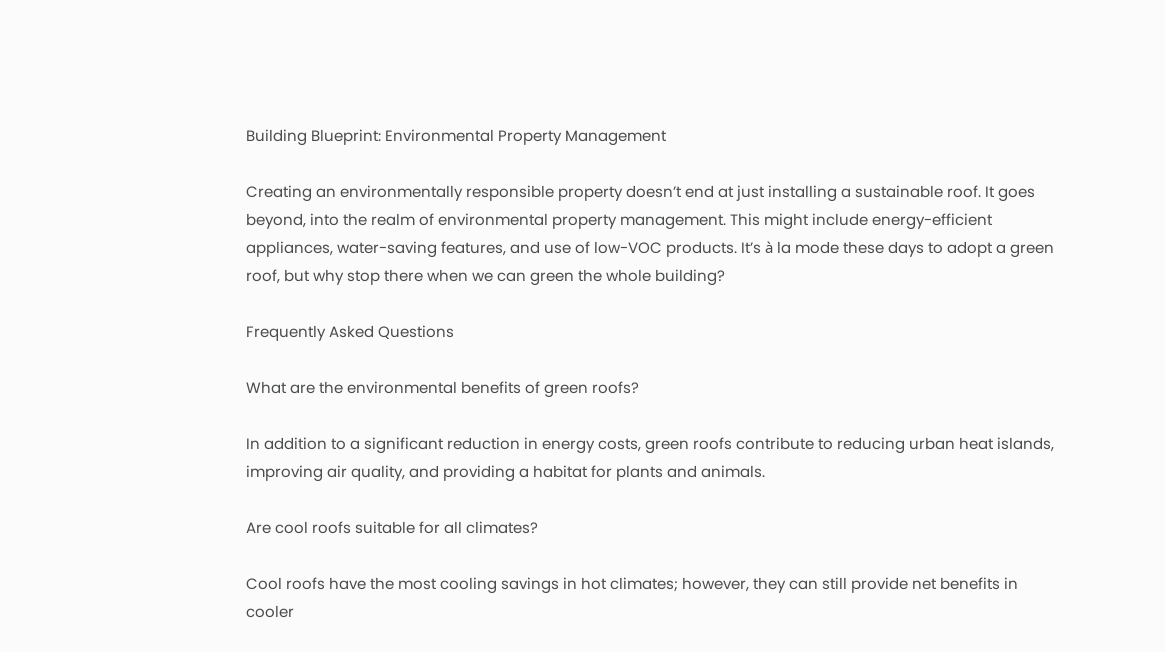Building Blueprint: Environmental Property Management

Creating an environmentally responsible property doesn’t end at just installing a sustainable roof. It goes beyond, into the realm of environmental property management. This might include energy-efficient appliances, water-saving features, and use of low-VOC products. It’s à la mode these days to adopt a green roof, but why stop there when we can green the whole building?

Frequently Asked Questions

What are the environmental benefits of green roofs?

In addition to a significant reduction in energy costs, green roofs contribute to reducing urban heat islands, improving air quality, and providing a habitat for plants and animals.

Are cool roofs suitable for all climates?

Cool roofs have the most cooling savings in hot climates; however, they can still provide net benefits in cooler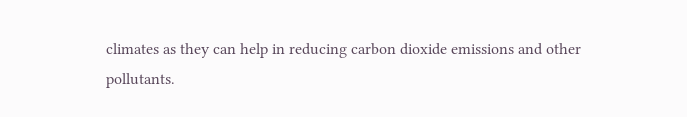climates as they can help in reducing carbon dioxide emissions and other pollutants.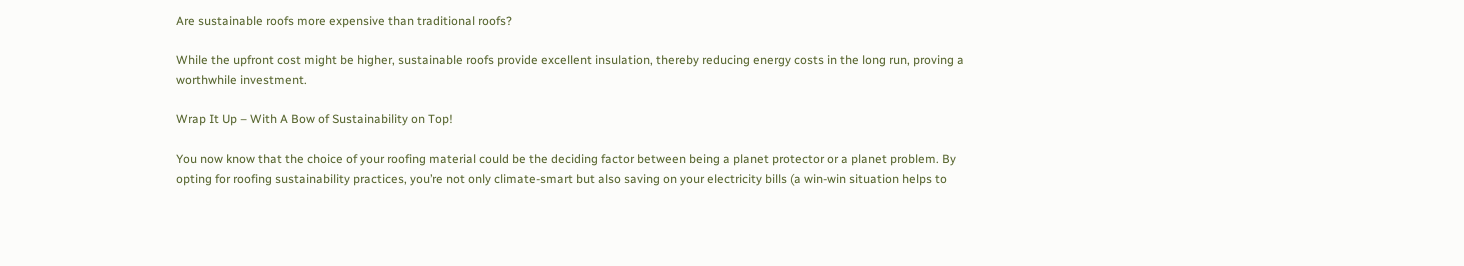Are sustainable roofs more expensive than traditional roofs?

While the upfront cost might be higher, sustainable roofs provide excellent insulation, thereby reducing energy costs in the long run, proving a worthwhile investment.

Wrap It Up – With A Bow of Sustainability on Top!

You now know that the choice of your roofing material could be the deciding factor between being a planet protector or a planet problem. By opting for roofing sustainability practices, you’re not only climate-smart but also saving on your electricity bills (a win-win situation helps to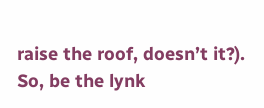raise the roof, doesn’t it?). So, be the lynk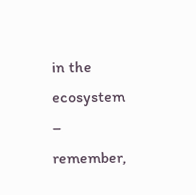in the ecosystem – remember,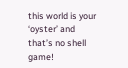this world is your ‘oyster’ and that’s no shell game!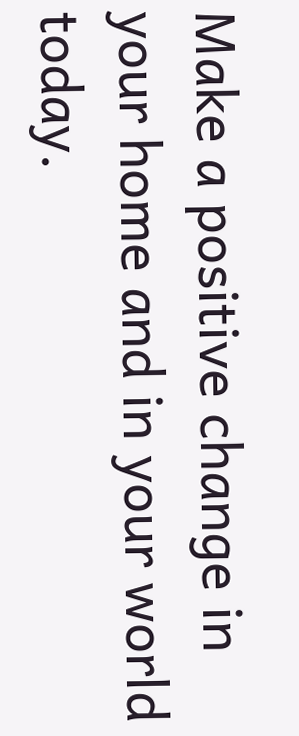Make a positive change in your home and in your world today.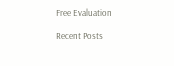Free Evaluation

Recent Posts